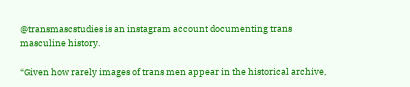@transmascstudies is an instagram account documenting trans masculine history.

“Given how rarely images of trans men appear in the historical archive,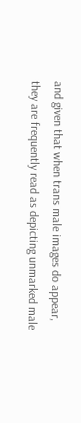and given that when trans male images do appear, they are frequently read as depicting unmarked male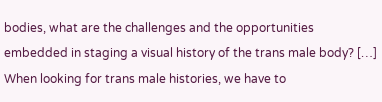bodies, what are the challenges and the opportunities embedded in staging a visual history of the trans male body? […] When looking for trans male histories, we have to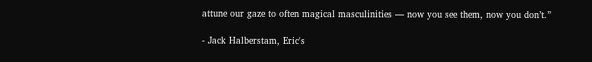attune our gaze to often magical masculinities — now you see them, now you don’t.”

- Jack Halberstam, Eric's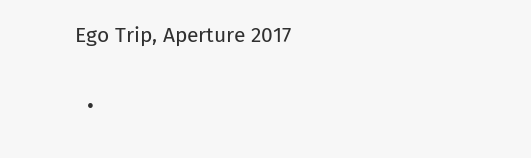Ego Trip, Aperture 2017

  •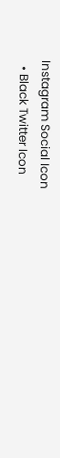Instagram Social Icon
  • Black Twitter Icon